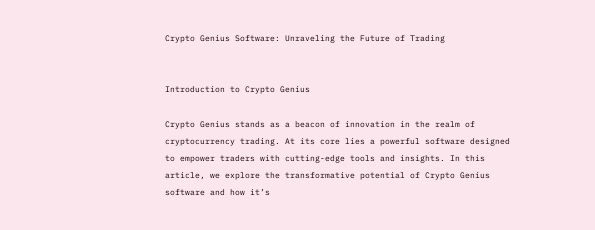Crypto Genius Software: Unraveling the Future of Trading


Introduction to Crypto Genius

Crypto Genius stands as a beacon of innovation in the realm of cryptocurrency trading. At its core lies a powerful software designed to empower traders with cutting-edge tools and insights. In this article, we explore the transformative potential of Crypto Genius software and how it’s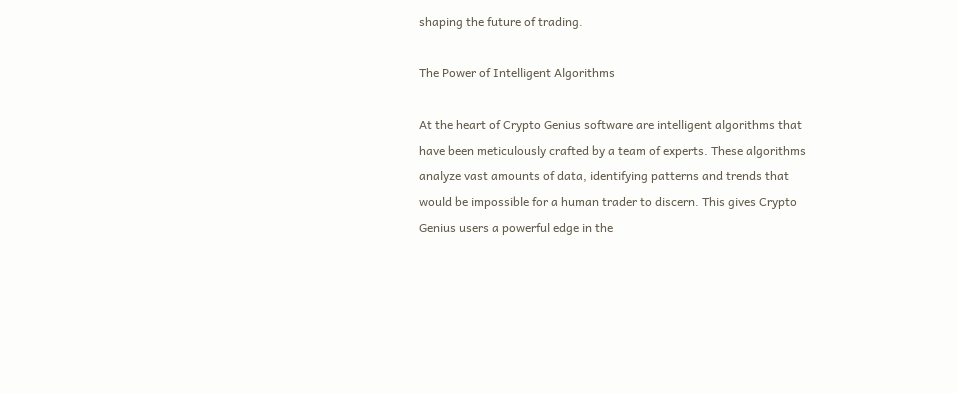shaping the future of trading.

The Power of Intelligent Algorithms

At the heart of Crypto Genius software are intelligent algorithms that have been meticulously crafted by a team of experts. These algorithms analyze vast amounts of data, identifying patterns and trends that would be impossible for a human trader to discern. This gives Crypto Genius users a powerful edge in the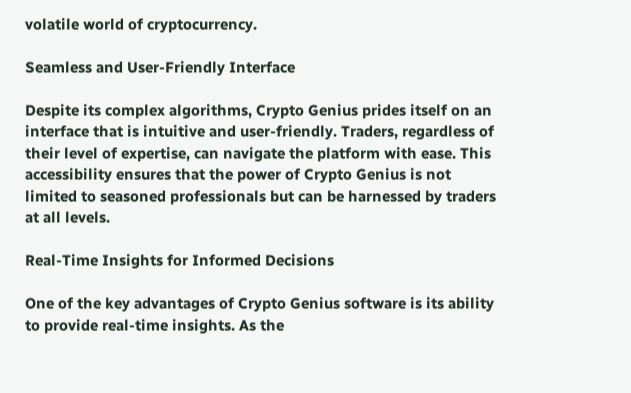volatile world of cryptocurrency.

Seamless and User-Friendly Interface

Despite its complex algorithms, Crypto Genius prides itself on an interface that is intuitive and user-friendly. Traders, regardless of their level of expertise, can navigate the platform with ease. This accessibility ensures that the power of Crypto Genius is not limited to seasoned professionals but can be harnessed by traders at all levels.

Real-Time Insights for Informed Decisions

One of the key advantages of Crypto Genius software is its ability to provide real-time insights. As the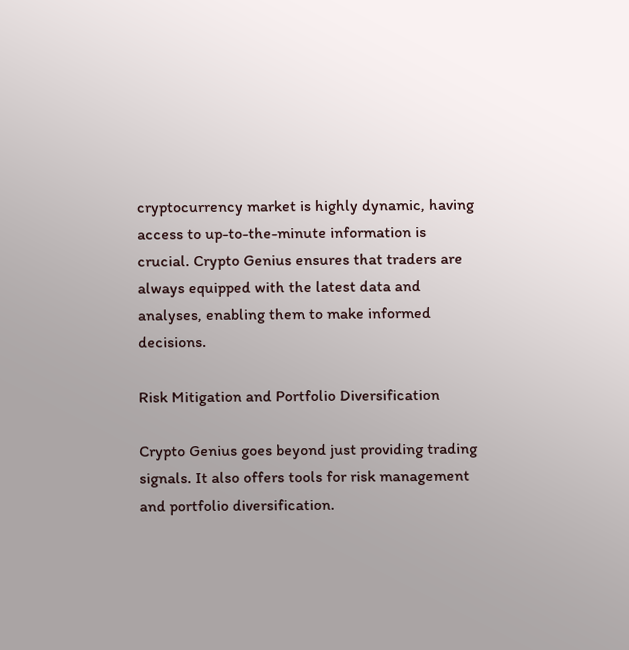cryptocurrency market is highly dynamic, having access to up-to-the-minute information is crucial. Crypto Genius ensures that traders are always equipped with the latest data and analyses, enabling them to make informed decisions.

Risk Mitigation and Portfolio Diversification

Crypto Genius goes beyond just providing trading signals. It also offers tools for risk management and portfolio diversification.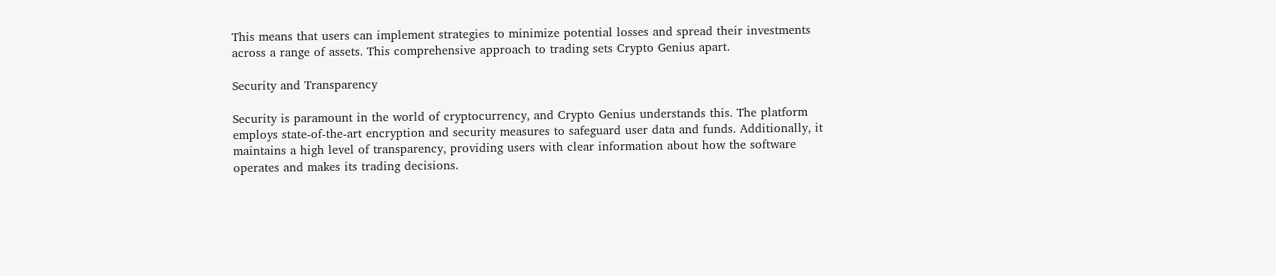This means that users can implement strategies to minimize potential losses and spread their investments across a range of assets. This comprehensive approach to trading sets Crypto Genius apart.

Security and Transparency

Security is paramount in the world of cryptocurrency, and Crypto Genius understands this. The platform employs state-of-the-art encryption and security measures to safeguard user data and funds. Additionally, it maintains a high level of transparency, providing users with clear information about how the software operates and makes its trading decisions.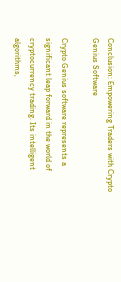Conclusion: Empowering Traders with Crypto Genius Software

Crypto Genius software represents a significant leap forward in the world of cryptocurrency trading. Its intelligent algorithms,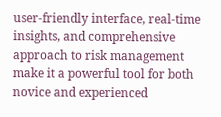user-friendly interface, real-time insights, and comprehensive approach to risk management make it a powerful tool for both novice and experienced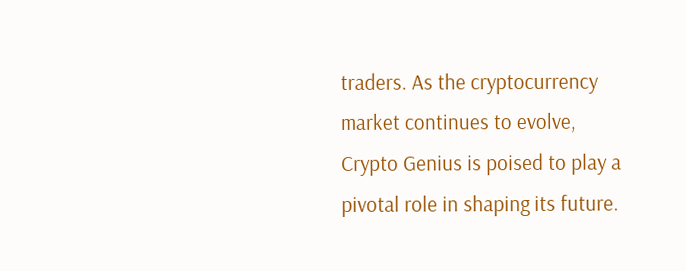traders. As the cryptocurrency market continues to evolve, Crypto Genius is poised to play a pivotal role in shaping its future.